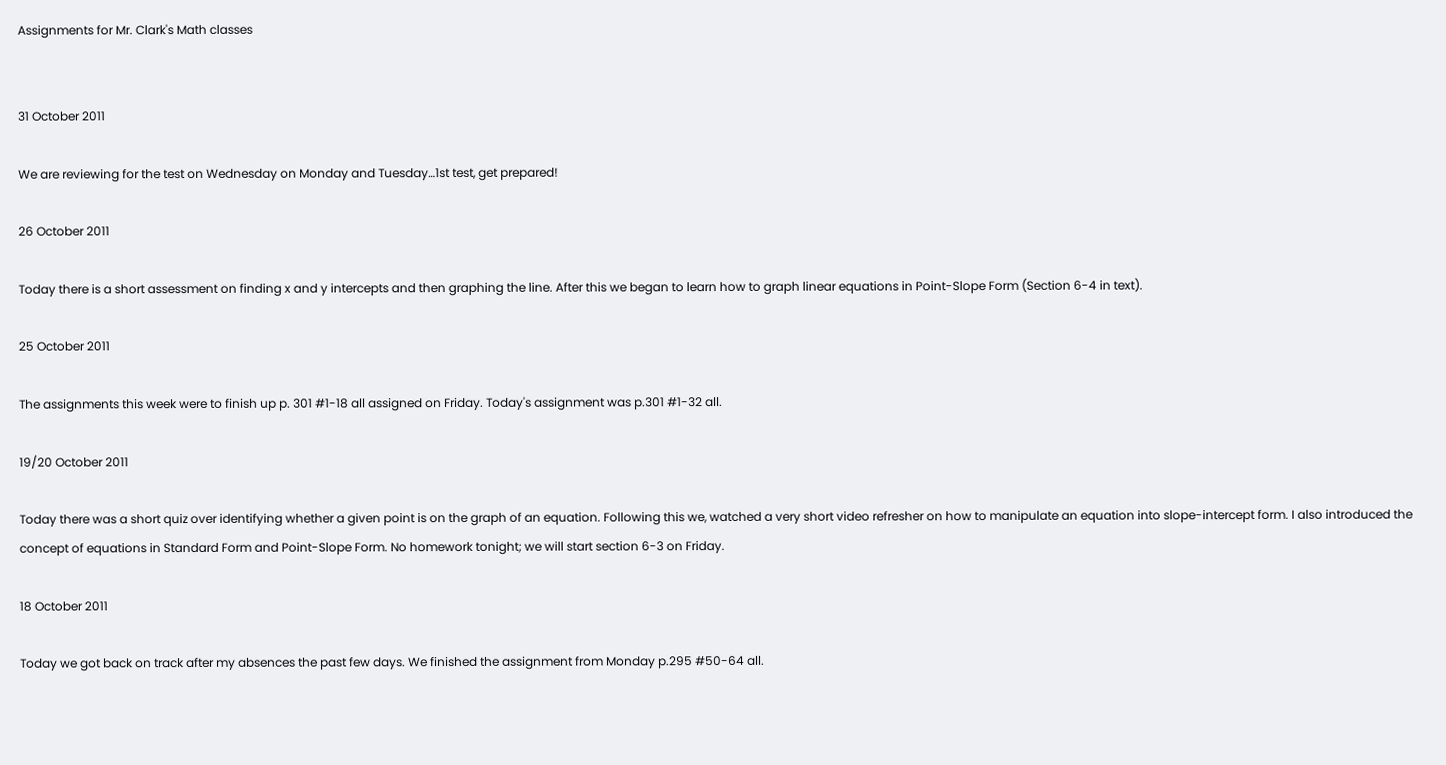Assignments for Mr. Clark's Math classes


31 October 2011

We are reviewing for the test on Wednesday on Monday and Tuesday…1st test, get prepared!

26 October 2011

Today there is a short assessment on finding x and y intercepts and then graphing the line. After this we began to learn how to graph linear equations in Point-Slope Form (Section 6-4 in text).

25 October 2011

The assignments this week were to finish up p. 301 #1-18 all assigned on Friday. Today's assignment was p.301 #1-32 all.

19/20 October 2011

Today there was a short quiz over identifying whether a given point is on the graph of an equation. Following this we, watched a very short video refresher on how to manipulate an equation into slope-intercept form. I also introduced the concept of equations in Standard Form and Point-Slope Form. No homework tonight; we will start section 6-3 on Friday.

18 October 2011

Today we got back on track after my absences the past few days. We finished the assignment from Monday p.295 #50-64 all.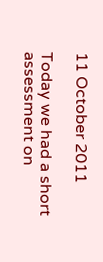11 October 2011

Today we had a short assessment on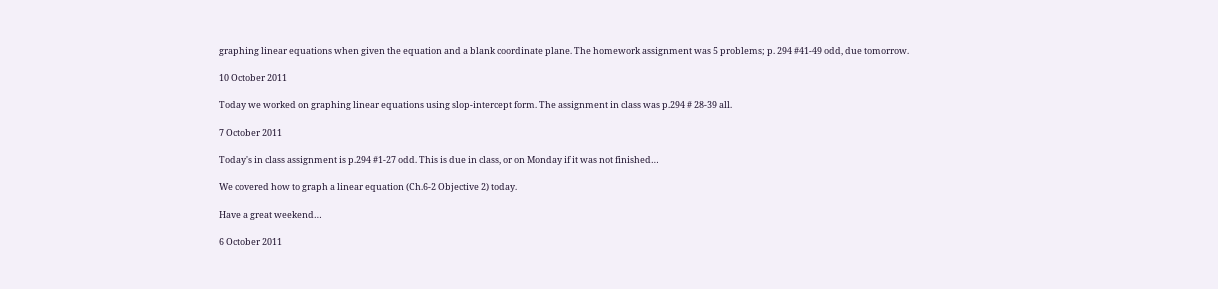graphing linear equations when given the equation and a blank coordinate plane. The homework assignment was 5 problems; p. 294 #41-49 odd, due tomorrow.

10 October 2011

Today we worked on graphing linear equations using slop-intercept form. The assignment in class was p.294 # 28-39 all.

7 October 2011

Today's in class assignment is p.294 #1-27 odd. This is due in class, or on Monday if it was not finished…

We covered how to graph a linear equation (Ch.6-2 Objective 2) today.

Have a great weekend…

6 October 2011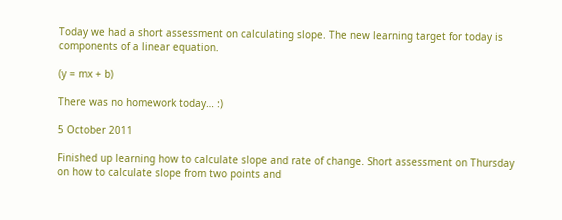Today we had a short assessment on calculating slope. The new learning target for today is components of a linear equation.

(y = mx + b)

There was no homework today… :)

5 October 2011

Finished up learning how to calculate slope and rate of change. Short assessment on Thursday on how to calculate slope from two points and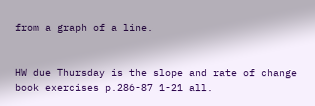from a graph of a line.


HW due Thursday is the slope and rate of change book exercises p.286-87 1-21 all.